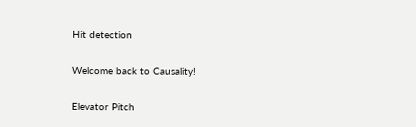Hit detection

Welcome back to Causality!

Elevator Pitch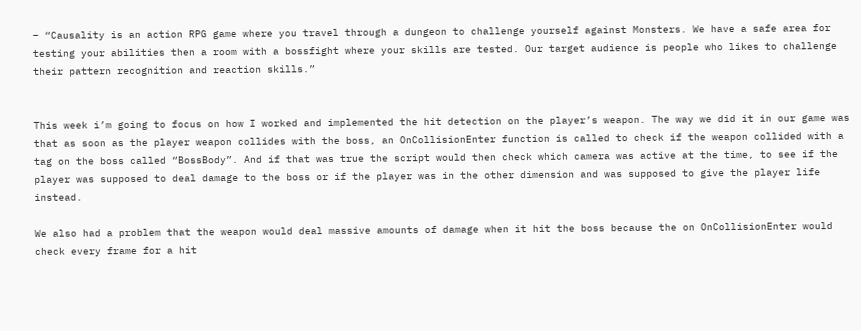– “Causality is an action RPG game where you travel through a dungeon to challenge yourself against Monsters. We have a safe area for testing your abilities then a room with a bossfight where your skills are tested. Our target audience is people who likes to challenge their pattern recognition and reaction skills.”


This week i’m going to focus on how I worked and implemented the hit detection on the player’s weapon. The way we did it in our game was that as soon as the player weapon collides with the boss, an OnCollisionEnter function is called to check if the weapon collided with a tag on the boss called “BossBody”. And if that was true the script would then check which camera was active at the time, to see if the player was supposed to deal damage to the boss or if the player was in the other dimension and was supposed to give the player life instead.

We also had a problem that the weapon would deal massive amounts of damage when it hit the boss because the on OnCollisionEnter would check every frame for a hit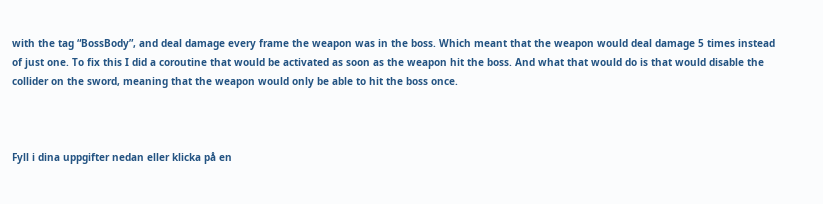with the tag “BossBody”, and deal damage every frame the weapon was in the boss. Which meant that the weapon would deal damage 5 times instead of just one. To fix this I did a coroutine that would be activated as soon as the weapon hit the boss. And what that would do is that would disable the collider on the sword, meaning that the weapon would only be able to hit the boss once.



Fyll i dina uppgifter nedan eller klicka på en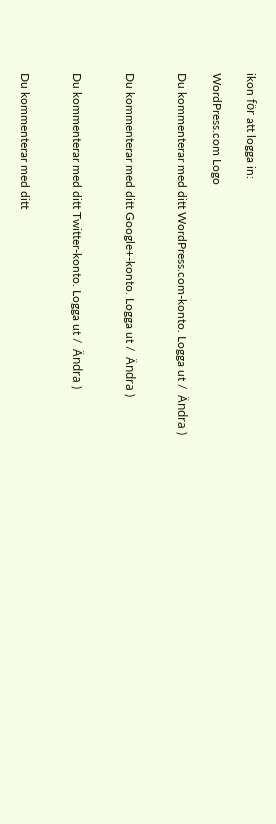ikon för att logga in:

WordPress.com Logo

Du kommenterar med ditt WordPress.com-konto. Logga ut /  Ändra )


Du kommenterar med ditt Google+-konto. Logga ut /  Ändra )


Du kommenterar med ditt Twitter-konto. Logga ut /  Ändra )


Du kommenterar med ditt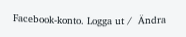Facebook-konto. Logga ut /  Ändra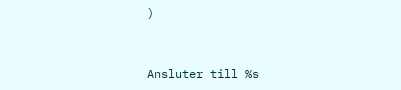)


Ansluter till %s